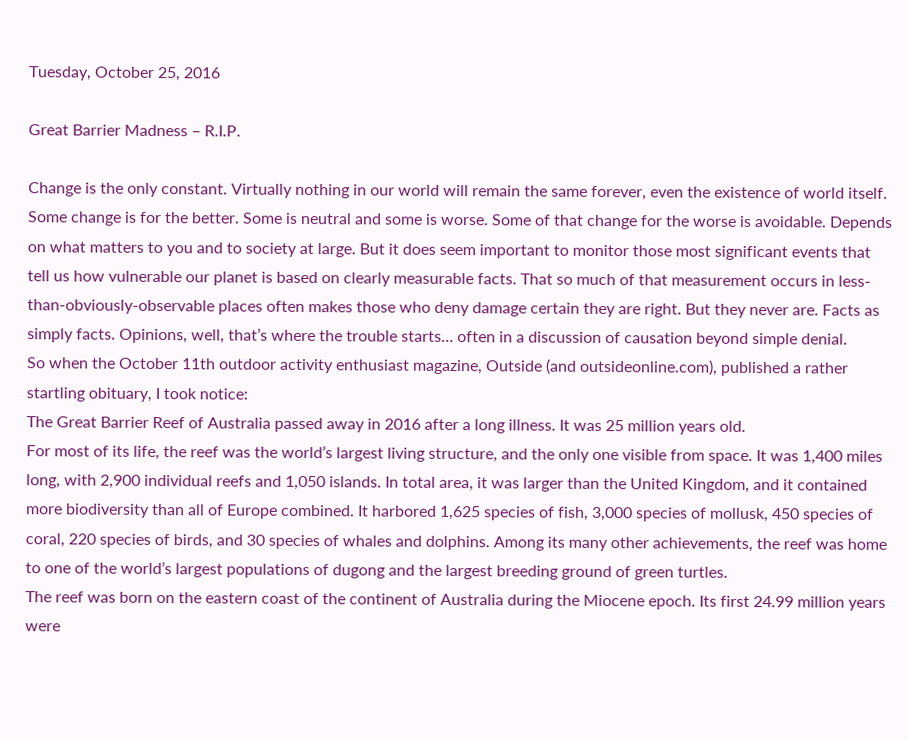Tuesday, October 25, 2016

Great Barrier Madness – R.I.P.

Change is the only constant. Virtually nothing in our world will remain the same forever, even the existence of world itself. Some change is for the better. Some is neutral and some is worse. Some of that change for the worse is avoidable. Depends on what matters to you and to society at large. But it does seem important to monitor those most significant events that tell us how vulnerable our planet is based on clearly measurable facts. That so much of that measurement occurs in less-than-obviously-observable places often makes those who deny damage certain they are right. But they never are. Facts as simply facts. Opinions, well, that’s where the trouble starts… often in a discussion of causation beyond simple denial.
So when the October 11th outdoor activity enthusiast magazine, Outside (and outsideonline.com), published a rather startling obituary, I took notice:
The Great Barrier Reef of Australia passed away in 2016 after a long illness. It was 25 million years old.
For most of its life, the reef was the world’s largest living structure, and the only one visible from space. It was 1,400 miles long, with 2,900 individual reefs and 1,050 islands. In total area, it was larger than the United Kingdom, and it contained more biodiversity than all of Europe combined. It harbored 1,625 species of fish, 3,000 species of mollusk, 450 species of coral, 220 species of birds, and 30 species of whales and dolphins. Among its many other achievements, the reef was home to one of the world’s largest populations of dugong and the largest breeding ground of green turtles.
The reef was born on the eastern coast of the continent of Australia during the Miocene epoch. Its first 24.99 million years were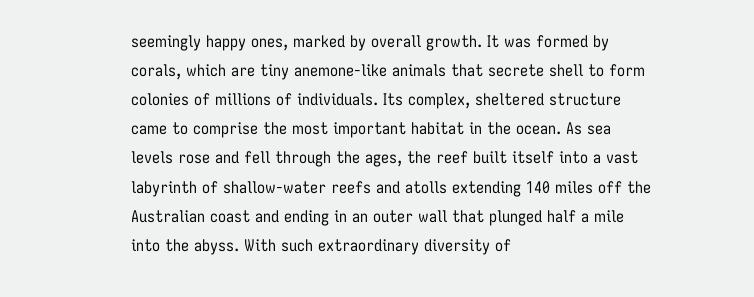seemingly happy ones, marked by overall growth. It was formed by corals, which are tiny anemone-like animals that secrete shell to form colonies of millions of individuals. Its complex, sheltered structure came to comprise the most important habitat in the ocean. As sea levels rose and fell through the ages, the reef built itself into a vast labyrinth of shallow-water reefs and atolls extending 140 miles off the Australian coast and ending in an outer wall that plunged half a mile into the abyss. With such extraordinary diversity of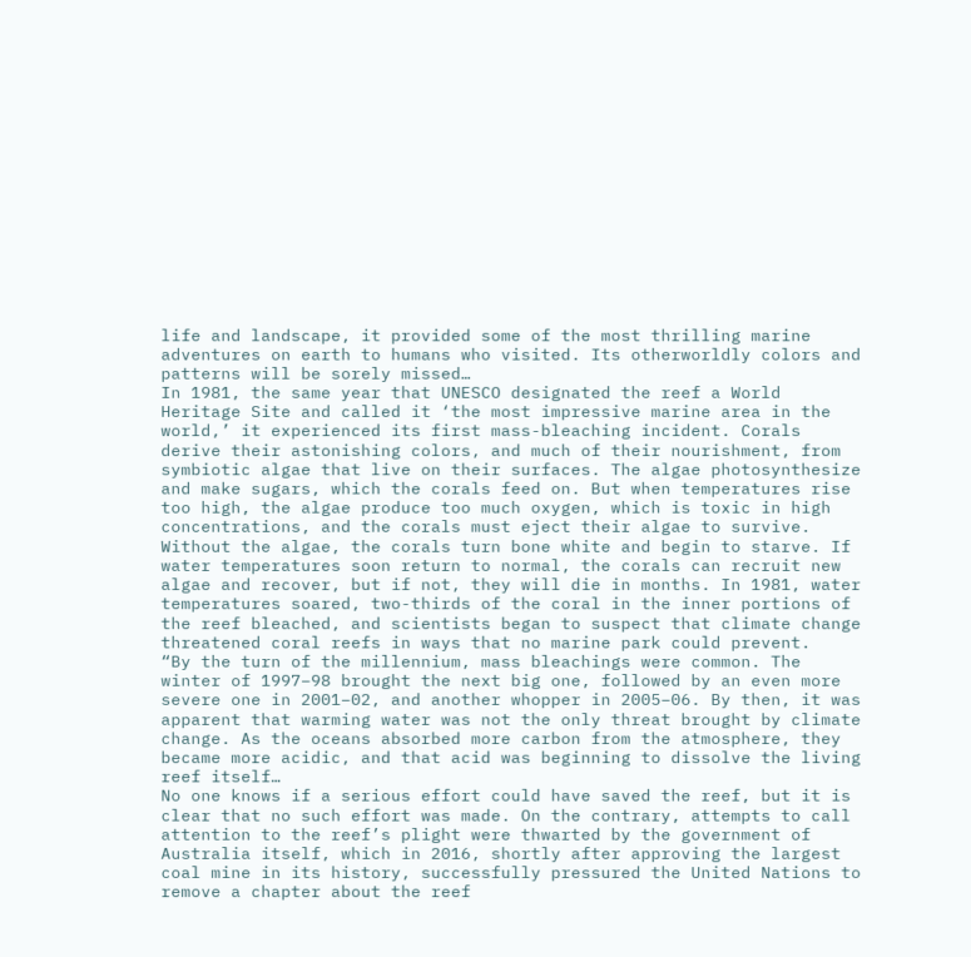life and landscape, it provided some of the most thrilling marine adventures on earth to humans who visited. Its otherworldly colors and patterns will be sorely missed…
In 1981, the same year that UNESCO designated the reef a World Heritage Site and called it ‘the most impressive marine area in the world,’ it experienced its first mass-bleaching incident. Corals derive their astonishing colors, and much of their nourishment, from symbiotic algae that live on their surfaces. The algae photosynthesize and make sugars, which the corals feed on. But when temperatures rise too high, the algae produce too much oxygen, which is toxic in high concentrations, and the corals must eject their algae to survive. Without the algae, the corals turn bone white and begin to starve. If water temperatures soon return to normal, the corals can recruit new algae and recover, but if not, they will die in months. In 1981, water temperatures soared, two-thirds of the coral in the inner portions of the reef bleached, and scientists began to suspect that climate change threatened coral reefs in ways that no marine park could prevent.
“By the turn of the millennium, mass bleachings were common. The winter of 1997–98 brought the next big one, followed by an even more severe one in 2001–02, and another whopper in 2005–06. By then, it was apparent that warming water was not the only threat brought by climate change. As the oceans absorbed more carbon from the atmosphere, they became more acidic, and that acid was beginning to dissolve the living reef itself…
No one knows if a serious effort could have saved the reef, but it is clear that no such effort was made. On the contrary, attempts to call attention to the reef’s plight were thwarted by the government of Australia itself, which in 2016, shortly after approving the largest coal mine in its history, successfully pressured the United Nations to remove a chapter about the reef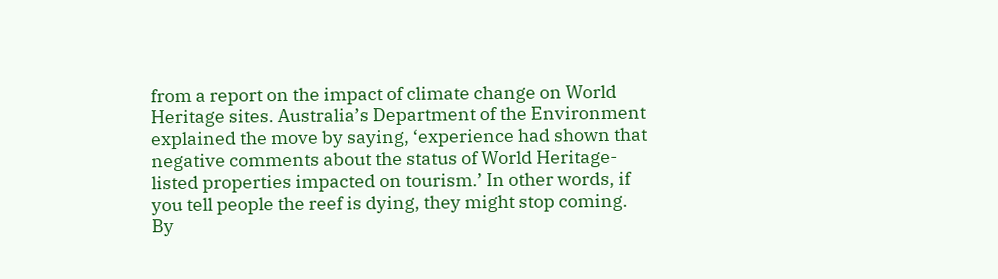from a report on the impact of climate change on World Heritage sites. Australia’s Department of the Environment explained the move by saying, ‘experience had shown that negative comments about the status of World Heritage-listed properties impacted on tourism.’ In other words, if you tell people the reef is dying, they might stop coming.
By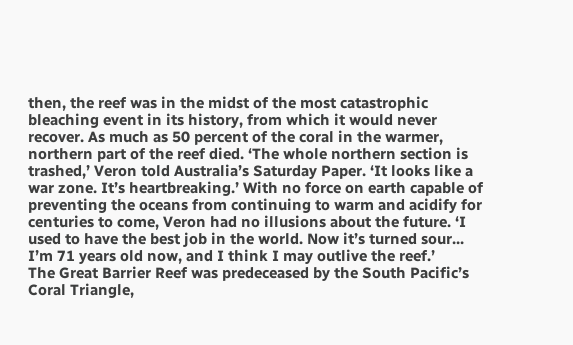then, the reef was in the midst of the most catastrophic bleaching event in its history, from which it would never recover. As much as 50 percent of the coral in the warmer, northern part of the reef died. ‘The whole northern section is trashed,’ Veron told Australia’s Saturday Paper. ‘It looks like a war zone. It’s heartbreaking.’ With no force on earth capable of preventing the oceans from continuing to warm and acidify for centuries to come, Veron had no illusions about the future. ‘I used to have the best job in the world. Now it’s turned sour... I’m 71 years old now, and I think I may outlive the reef.’
The Great Barrier Reef was predeceased by the South Pacific’s Coral Triangle,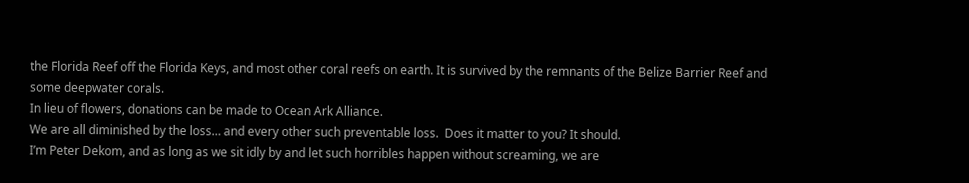the Florida Reef off the Florida Keys, and most other coral reefs on earth. It is survived by the remnants of the Belize Barrier Reef and some deepwater corals.
In lieu of flowers, donations can be made to Ocean Ark Alliance.
We are all diminished by the loss… and every other such preventable loss.  Does it matter to you? It should.
I’m Peter Dekom, and as long as we sit idly by and let such horribles happen without screaming, we are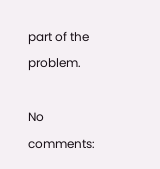part of the problem.

No comments: